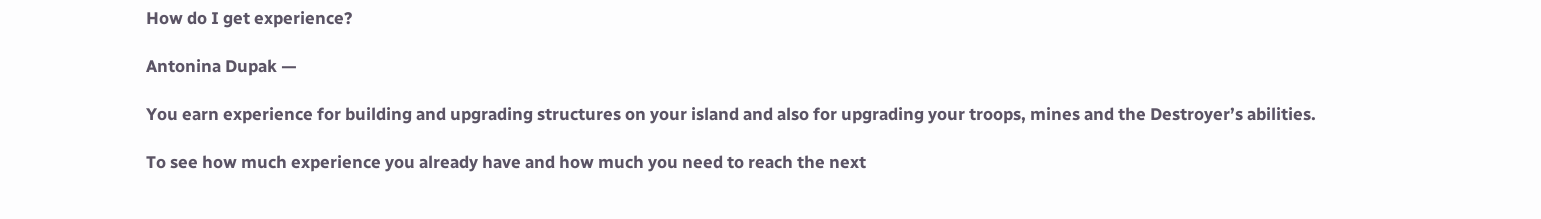How do I get experience?

Antonina Dupak —

You earn experience for building and upgrading structures on your island and also for upgrading your troops, mines and the Destroyer’s abilities.

To see how much experience you already have and how much you need to reach the next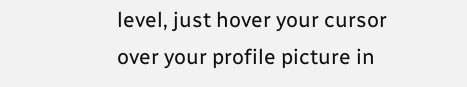level, just hover your cursor over your profile picture in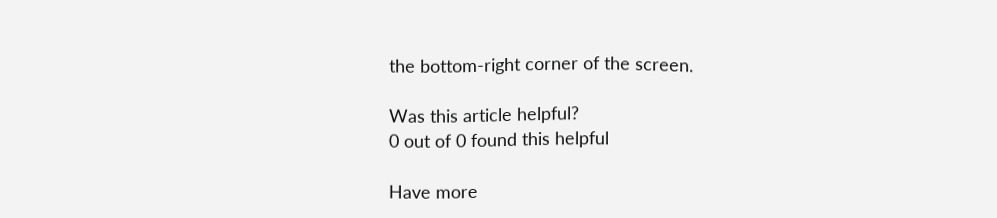the bottom-right corner of the screen.

Was this article helpful?
0 out of 0 found this helpful

Have more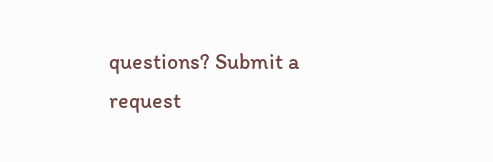questions? Submit a request